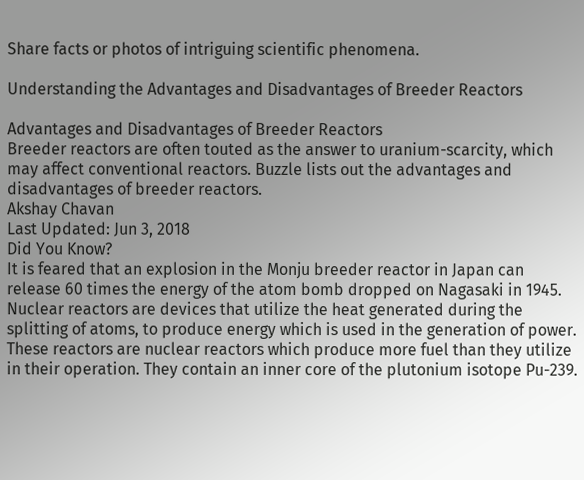Share facts or photos of intriguing scientific phenomena.

Understanding the Advantages and Disadvantages of Breeder Reactors

Advantages and Disadvantages of Breeder Reactors
Breeder reactors are often touted as the answer to uranium-scarcity, which may affect conventional reactors. Buzzle lists out the advantages and disadvantages of breeder reactors.
Akshay Chavan
Last Updated: Jun 3, 2018
Did You Know?
It is feared that an explosion in the Monju breeder reactor in Japan can release 60 times the energy of the atom bomb dropped on Nagasaki in 1945.
Nuclear reactors are devices that utilize the heat generated during the splitting of atoms, to produce energy which is used in the generation of power. These reactors are nuclear reactors which produce more fuel than they utilize in their operation. They contain an inner core of the plutonium isotope Pu-239.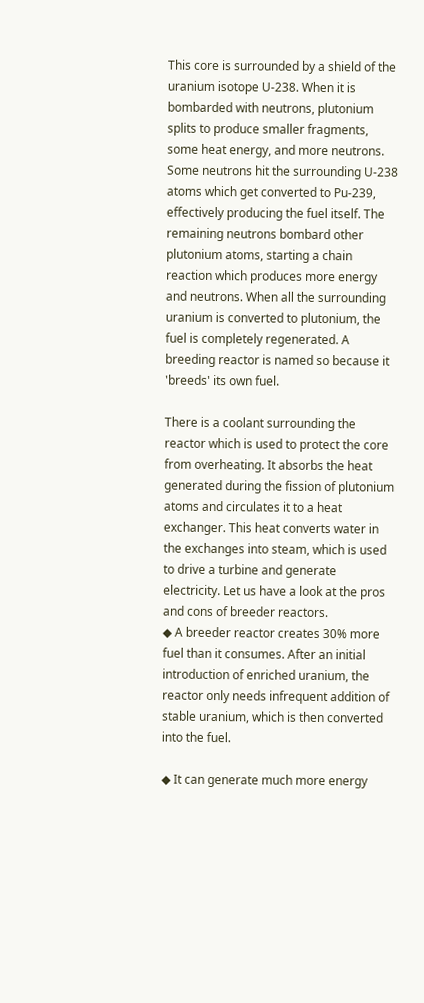This core is surrounded by a shield of the uranium isotope U-238. When it is bombarded with neutrons, plutonium splits to produce smaller fragments, some heat energy, and more neutrons. Some neutrons hit the surrounding U-238 atoms which get converted to Pu-239, effectively producing the fuel itself. The remaining neutrons bombard other plutonium atoms, starting a chain reaction which produces more energy and neutrons. When all the surrounding uranium is converted to plutonium, the fuel is completely regenerated. A breeding reactor is named so because it 'breeds' its own fuel.

There is a coolant surrounding the reactor which is used to protect the core from overheating. It absorbs the heat generated during the fission of plutonium atoms and circulates it to a heat exchanger. This heat converts water in the exchanges into steam, which is used to drive a turbine and generate electricity. Let us have a look at the pros and cons of breeder reactors.
◆ A breeder reactor creates 30% more fuel than it consumes. After an initial introduction of enriched uranium, the reactor only needs infrequent addition of stable uranium, which is then converted into the fuel.

◆ It can generate much more energy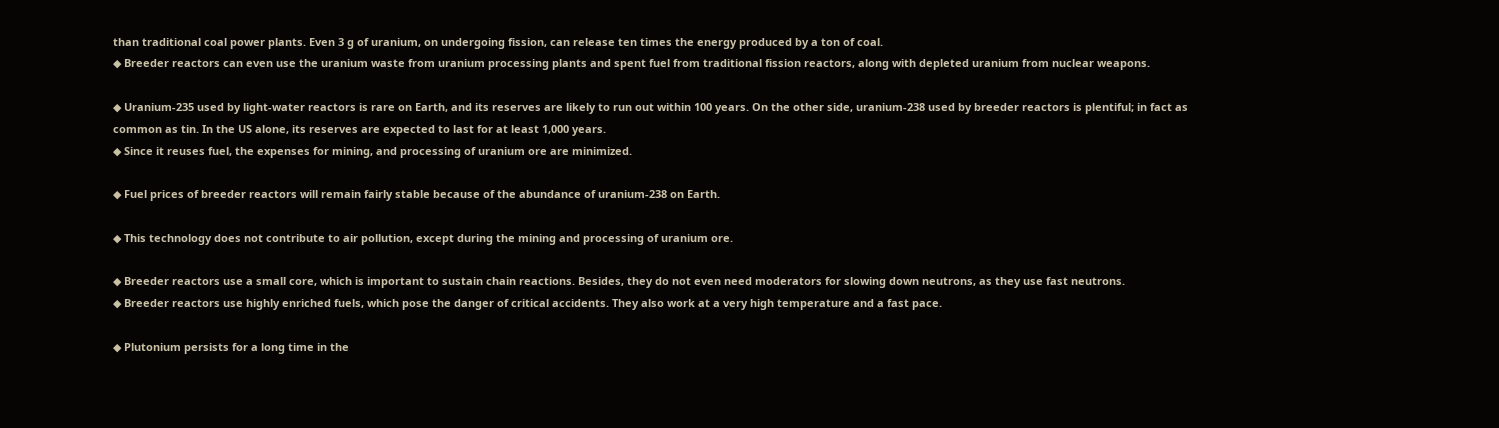than traditional coal power plants. Even 3 g of uranium, on undergoing fission, can release ten times the energy produced by a ton of coal.
◆ Breeder reactors can even use the uranium waste from uranium processing plants and spent fuel from traditional fission reactors, along with depleted uranium from nuclear weapons.

◆ Uranium-235 used by light-water reactors is rare on Earth, and its reserves are likely to run out within 100 years. On the other side, uranium-238 used by breeder reactors is plentiful; in fact as common as tin. In the US alone, its reserves are expected to last for at least 1,000 years.
◆ Since it reuses fuel, the expenses for mining, and processing of uranium ore are minimized.

◆ Fuel prices of breeder reactors will remain fairly stable because of the abundance of uranium-238 on Earth.

◆ This technology does not contribute to air pollution, except during the mining and processing of uranium ore.

◆ Breeder reactors use a small core, which is important to sustain chain reactions. Besides, they do not even need moderators for slowing down neutrons, as they use fast neutrons.
◆ Breeder reactors use highly enriched fuels, which pose the danger of critical accidents. They also work at a very high temperature and a fast pace.

◆ Plutonium persists for a long time in the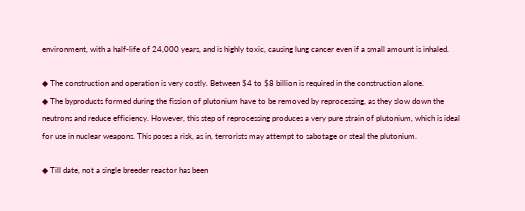environment, with a half-life of 24,000 years, and is highly toxic, causing lung cancer even if a small amount is inhaled.

◆ The construction and operation is very costly. Between $4 to $8 billion is required in the construction alone.
◆ The byproducts formed during the fission of plutonium have to be removed by reprocessing, as they slow down the neutrons and reduce efficiency. However, this step of reprocessing produces a very pure strain of plutonium, which is ideal for use in nuclear weapons. This poses a risk, as in, terrorists may attempt to sabotage or steal the plutonium.

◆ Till date, not a single breeder reactor has been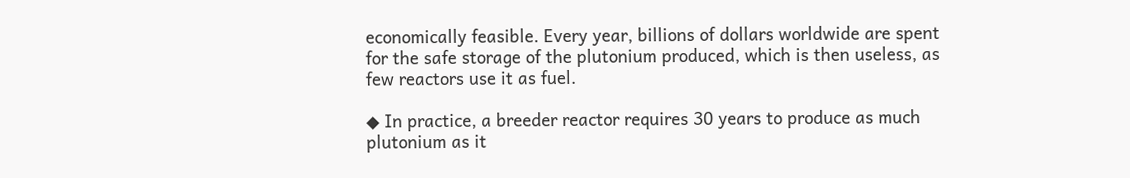economically feasible. Every year, billions of dollars worldwide are spent for the safe storage of the plutonium produced, which is then useless, as few reactors use it as fuel.

◆ In practice, a breeder reactor requires 30 years to produce as much plutonium as it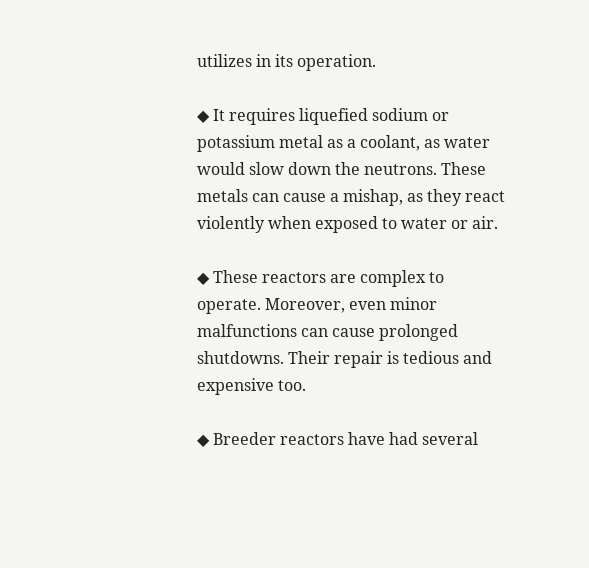utilizes in its operation.

◆ It requires liquefied sodium or potassium metal as a coolant, as water would slow down the neutrons. These metals can cause a mishap, as they react violently when exposed to water or air.

◆ These reactors are complex to operate. Moreover, even minor malfunctions can cause prolonged shutdowns. Their repair is tedious and expensive too.

◆ Breeder reactors have had several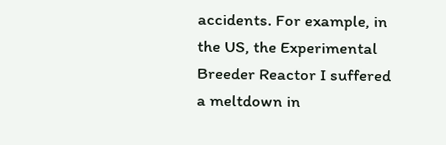accidents. For example, in the US, the Experimental Breeder Reactor I suffered a meltdown in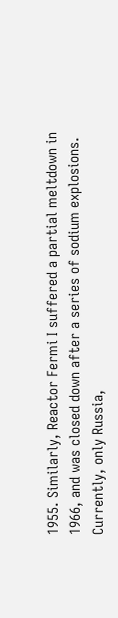1955. Similarly, Reactor Fermi I suffered a partial meltdown in 1966, and was closed down after a series of sodium explosions. Currently, only Russia,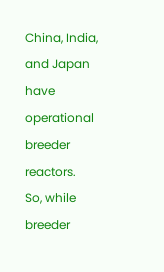China, India, and Japan have operational breeder reactors.
So, while breeder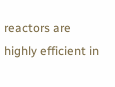reactors are highly efficient in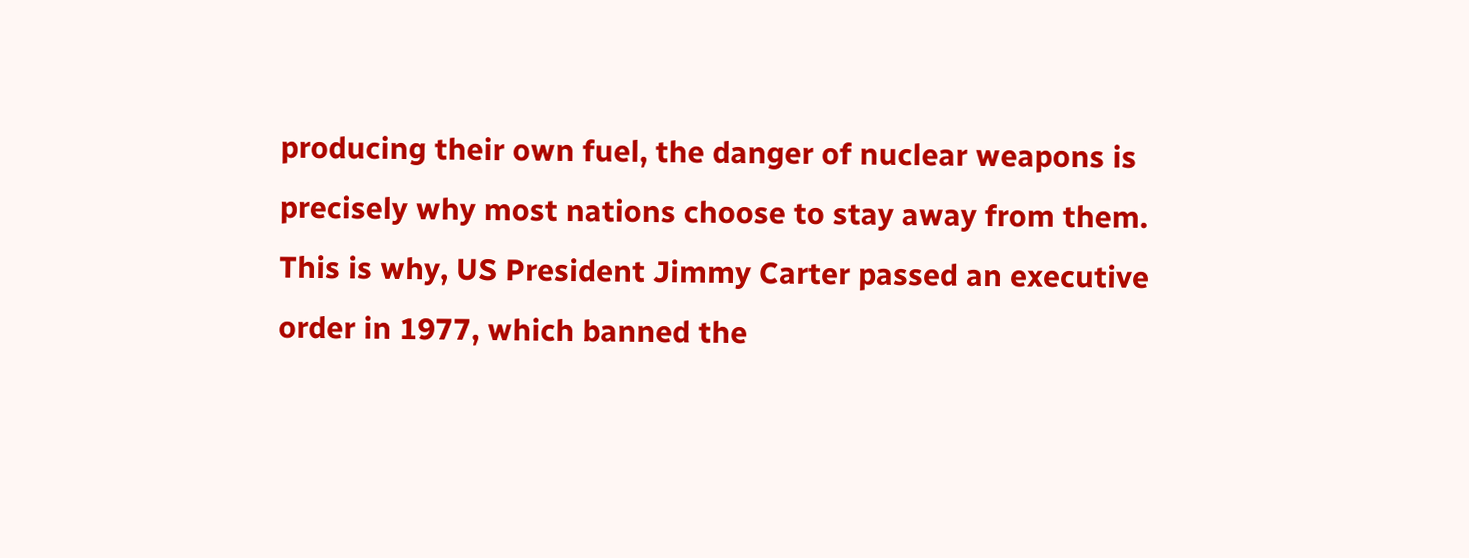producing their own fuel, the danger of nuclear weapons is precisely why most nations choose to stay away from them. This is why, US President Jimmy Carter passed an executive order in 1977, which banned the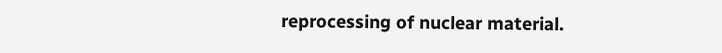reprocessing of nuclear material.